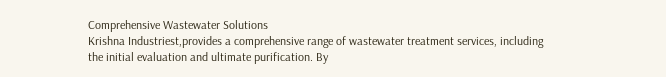Comprehensive Wastewater Solutions
Krishna Industriest,provides a comprehensive range of wastewater treatment services, including the initial evaluation and ultimate purification. By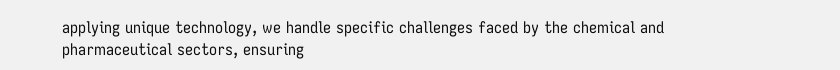applying unique technology, we handle specific challenges faced by the chemical and pharmaceutical sectors, ensuring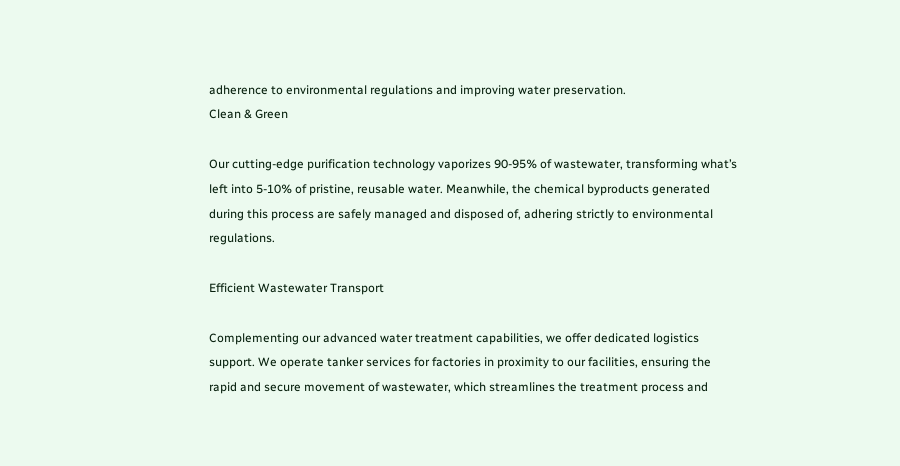adherence to environmental regulations and improving water preservation.
Clean & Green

Our cutting-edge purification technology vaporizes 90-95% of wastewater, transforming what’s left into 5-10% of pristine, reusable water. Meanwhile, the chemical byproducts generated during this process are safely managed and disposed of, adhering strictly to environmental regulations.

Efficient Wastewater Transport

Complementing our advanced water treatment capabilities, we offer dedicated logistics support. We operate tanker services for factories in proximity to our facilities, ensuring the rapid and secure movement of wastewater, which streamlines the treatment process and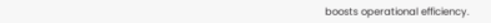boosts operational efficiency.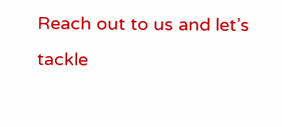Reach out to us and let’s
tackle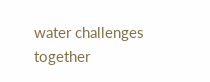water challenges together